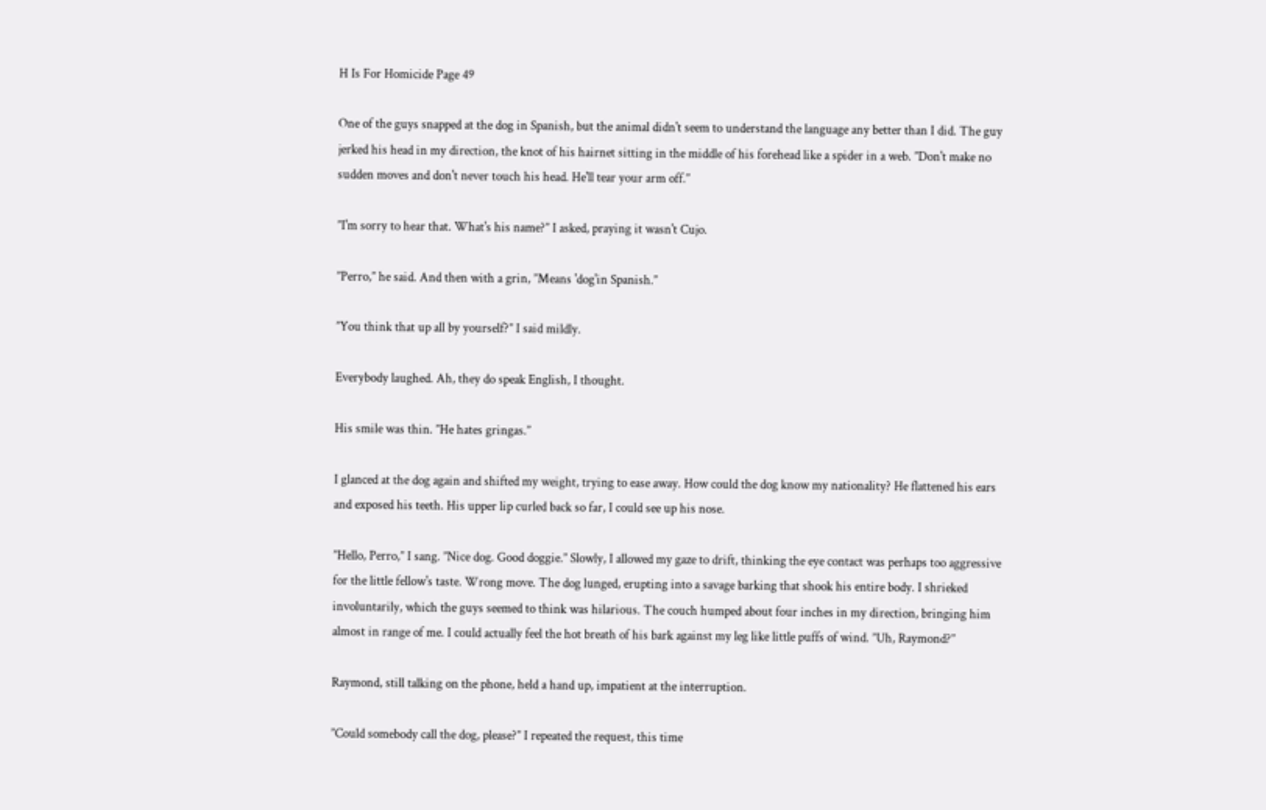H Is For Homicide Page 49

One of the guys snapped at the dog in Spanish, but the animal didn't seem to understand the language any better than I did. The guy jerked his head in my direction, the knot of his hairnet sitting in the middle of his forehead like a spider in a web. ’’Don't make no sudden moves and don't never touch his head. He'll tear your arm off.’’

’’I'm sorry to hear that. What's his name?’’ I asked, praying it wasn't Cujo.

’’Perro,’’ he said. And then with a grin, ’’Means 'dog'in Spanish.’’

’’You think that up all by yourself?’’ I said mildly.

Everybody laughed. Ah, they do speak English, I thought.

His smile was thin. ’’He hates gringas.’’

I glanced at the dog again and shifted my weight, trying to ease away. How could the dog know my nationality? He flattened his ears and exposed his teeth. His upper lip curled back so far, I could see up his nose.

’’Hello, Perro,’’ I sang. ’’Nice dog. Good doggie.’’ Slowly, I allowed my gaze to drift, thinking the eye contact was perhaps too aggressive for the little fellow's taste. Wrong move. The dog lunged, erupting into a savage barking that shook his entire body. I shrieked involuntarily, which the guys seemed to think was hilarious. The couch humped about four inches in my direction, bringing him almost in range of me. I could actually feel the hot breath of his bark against my leg like little puffs of wind. ’’Uh, Raymond?’’

Raymond, still talking on the phone, held a hand up, impatient at the interruption.

’’Could somebody call the dog, please?’’ I repeated the request, this time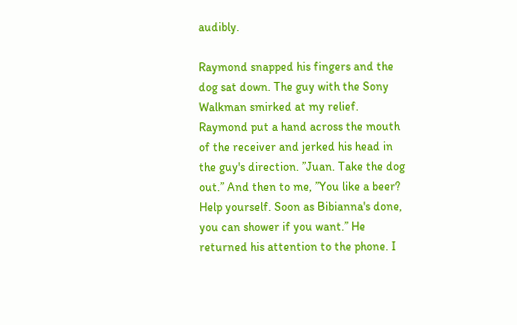audibly.

Raymond snapped his fingers and the dog sat down. The guy with the Sony Walkman smirked at my relief. Raymond put a hand across the mouth of the receiver and jerked his head in the guy's direction. ’’Juan. Take the dog out.’’ And then to me, ’’You like a beer? Help yourself. Soon as Bibianna's done, you can shower if you want.’’ He returned his attention to the phone. I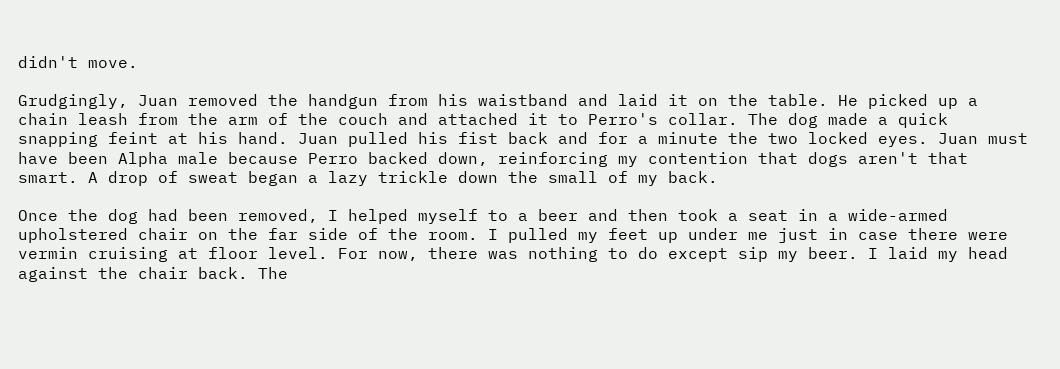didn't move.

Grudgingly, Juan removed the handgun from his waistband and laid it on the table. He picked up a chain leash from the arm of the couch and attached it to Perro's collar. The dog made a quick snapping feint at his hand. Juan pulled his fist back and for a minute the two locked eyes. Juan must have been Alpha male because Perro backed down, reinforcing my contention that dogs aren't that smart. A drop of sweat began a lazy trickle down the small of my back.

Once the dog had been removed, I helped myself to a beer and then took a seat in a wide-armed upholstered chair on the far side of the room. I pulled my feet up under me just in case there were vermin cruising at floor level. For now, there was nothing to do except sip my beer. I laid my head against the chair back. The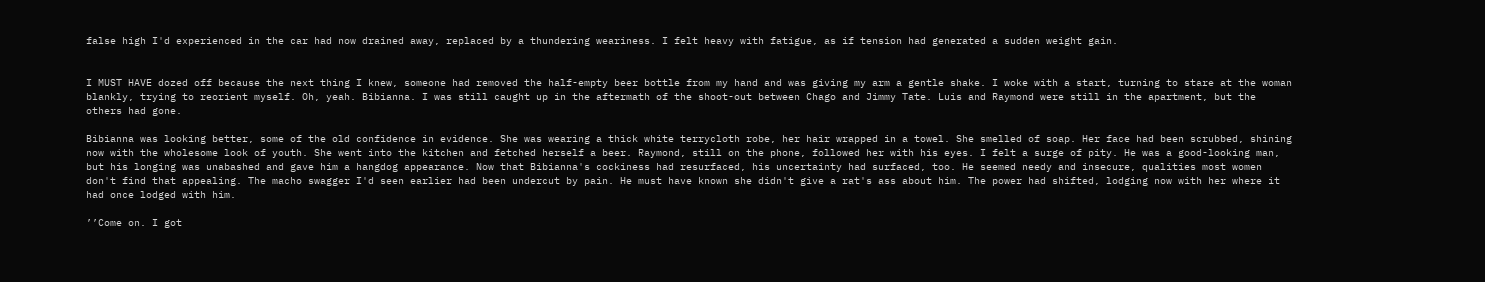false high I'd experienced in the car had now drained away, replaced by a thundering weariness. I felt heavy with fatigue, as if tension had generated a sudden weight gain.


I MUST HAVE dozed off because the next thing I knew, someone had removed the half-empty beer bottle from my hand and was giving my arm a gentle shake. I woke with a start, turning to stare at the woman blankly, trying to reorient myself. Oh, yeah. Bibianna. I was still caught up in the aftermath of the shoot-out between Chago and Jimmy Tate. Luis and Raymond were still in the apartment, but the others had gone.

Bibianna was looking better, some of the old confidence in evidence. She was wearing a thick white terrycloth robe, her hair wrapped in a towel. She smelled of soap. Her face had been scrubbed, shining now with the wholesome look of youth. She went into the kitchen and fetched herself a beer. Raymond, still on the phone, followed her with his eyes. I felt a surge of pity. He was a good-looking man, but his longing was unabashed and gave him a hangdog appearance. Now that Bibianna's cockiness had resurfaced, his uncertainty had surfaced, too. He seemed needy and insecure, qualities most women don't find that appealing. The macho swagger I'd seen earlier had been undercut by pain. He must have known she didn't give a rat's ass about him. The power had shifted, lodging now with her where it had once lodged with him.

’’Come on. I got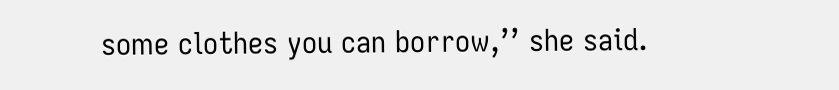some clothes you can borrow,’’ she said.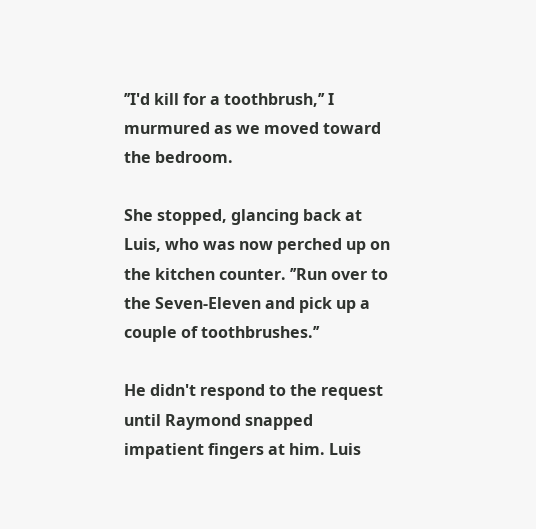’’I'd kill for a toothbrush,’’ I murmured as we moved toward the bedroom.

She stopped, glancing back at Luis, who was now perched up on the kitchen counter. ’’Run over to the Seven-Eleven and pick up a couple of toothbrushes.’’

He didn't respond to the request until Raymond snapped impatient fingers at him. Luis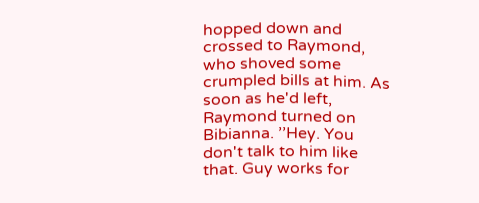hopped down and crossed to Raymond, who shoved some crumpled bills at him. As soon as he'd left, Raymond turned on Bibianna. ’’Hey. You don't talk to him like that. Guy works for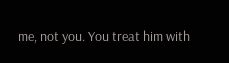me, not you. You treat him with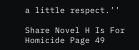a little respect.’’

Share Novel H Is For Homicide Page 49